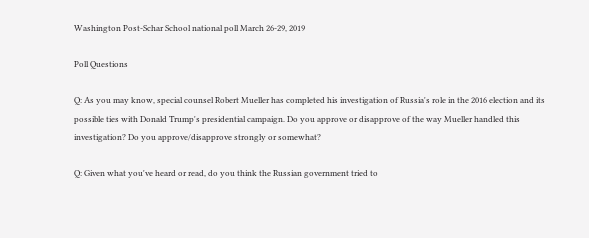Washington Post-Schar School national poll March 26-29, 2019

Poll Questions

Q: As you may know, special counsel Robert Mueller has completed his investigation of Russia's role in the 2016 election and its possible ties with Donald Trump's presidential campaign. Do you approve or disapprove of the way Mueller handled this investigation? Do you approve/disapprove strongly or somewhat?

Q: Given what you've heard or read, do you think the Russian government tried to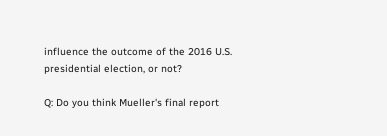influence the outcome of the 2016 U.S. presidential election, or not?

Q: Do you think Mueller's final report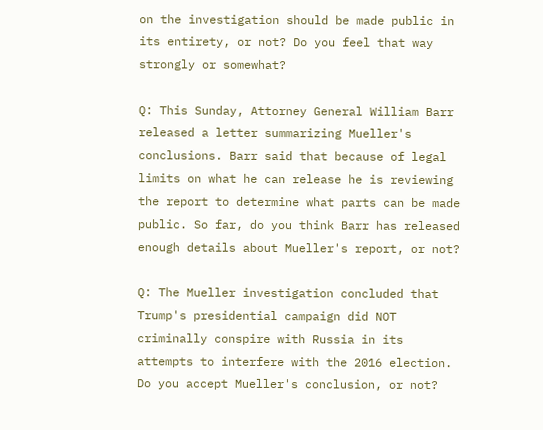on the investigation should be made public in its entirety, or not? Do you feel that way strongly or somewhat?

Q: This Sunday, Attorney General William Barr released a letter summarizing Mueller's conclusions. Barr said that because of legal limits on what he can release he is reviewing the report to determine what parts can be made public. So far, do you think Barr has released enough details about Mueller's report, or not?

Q: The Mueller investigation concluded that Trump's presidential campaign did NOT criminally conspire with Russia in its attempts to interfere with the 2016 election. Do you accept Mueller's conclusion, or not?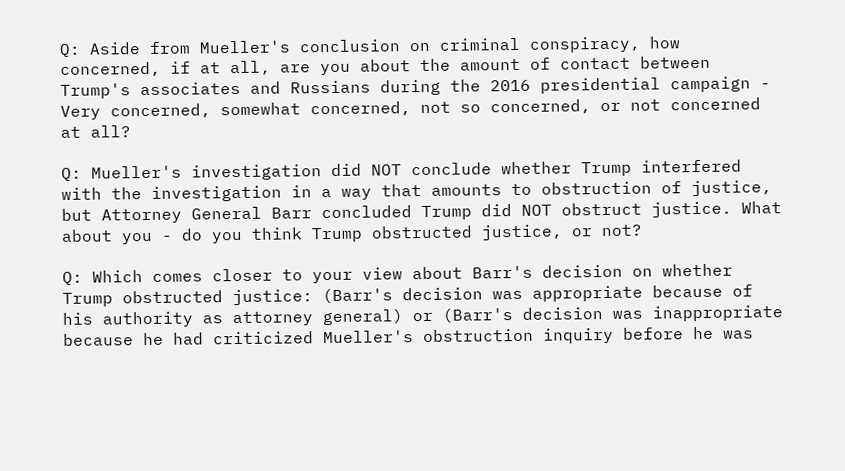Q: Aside from Mueller's conclusion on criminal conspiracy, how concerned, if at all, are you about the amount of contact between Trump's associates and Russians during the 2016 presidential campaign - Very concerned, somewhat concerned, not so concerned, or not concerned at all?

Q: Mueller's investigation did NOT conclude whether Trump interfered with the investigation in a way that amounts to obstruction of justice, but Attorney General Barr concluded Trump did NOT obstruct justice. What about you - do you think Trump obstructed justice, or not?

Q: Which comes closer to your view about Barr's decision on whether Trump obstructed justice: (Barr's decision was appropriate because of his authority as attorney general) or (Barr's decision was inappropriate because he had criticized Mueller's obstruction inquiry before he was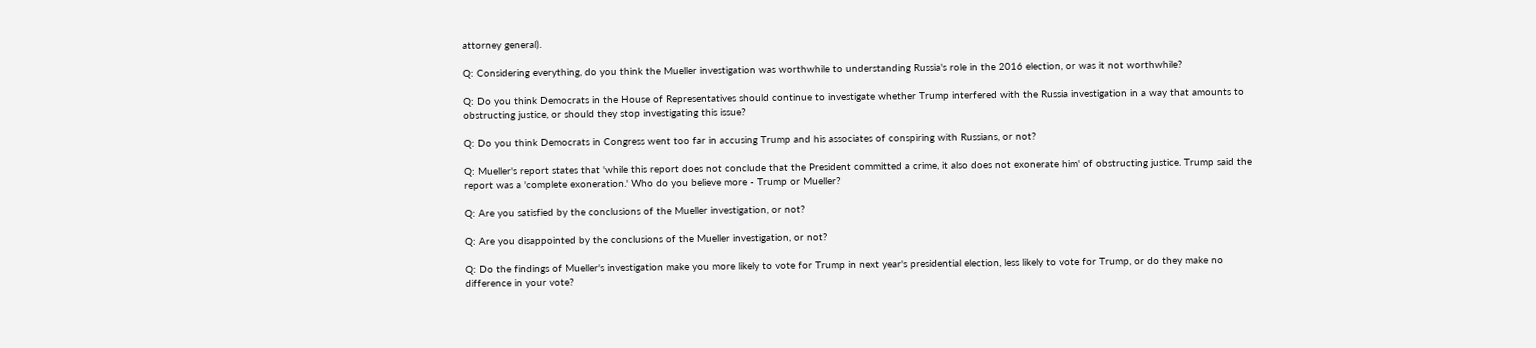attorney general).

Q: Considering everything, do you think the Mueller investigation was worthwhile to understanding Russia's role in the 2016 election, or was it not worthwhile?

Q: Do you think Democrats in the House of Representatives should continue to investigate whether Trump interfered with the Russia investigation in a way that amounts to obstructing justice, or should they stop investigating this issue?

Q: Do you think Democrats in Congress went too far in accusing Trump and his associates of conspiring with Russians, or not?

Q: Mueller's report states that 'while this report does not conclude that the President committed a crime, it also does not exonerate him' of obstructing justice. Trump said the report was a 'complete exoneration.' Who do you believe more - Trump or Mueller?

Q: Are you satisfied by the conclusions of the Mueller investigation, or not?

Q: Are you disappointed by the conclusions of the Mueller investigation, or not?

Q: Do the findings of Mueller's investigation make you more likely to vote for Trump in next year's presidential election, less likely to vote for Trump, or do they make no difference in your vote?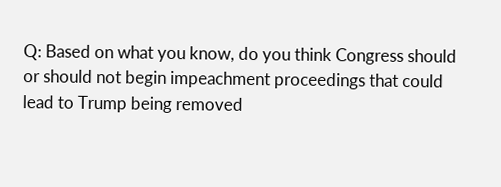Q: Based on what you know, do you think Congress should or should not begin impeachment proceedings that could lead to Trump being removed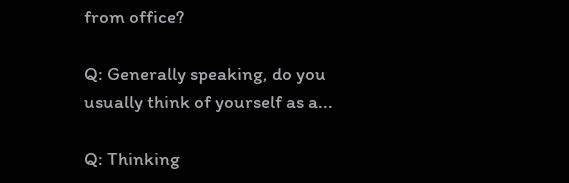from office?

Q: Generally speaking, do you usually think of yourself as a...

Q: Thinking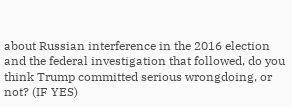about Russian interference in the 2016 election and the federal investigation that followed, do you think Trump committed serious wrongdoing, or not? (IF YES)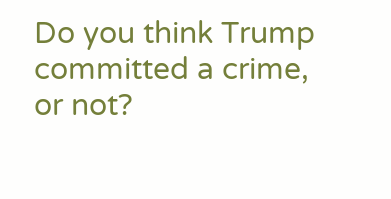Do you think Trump committed a crime, or not?